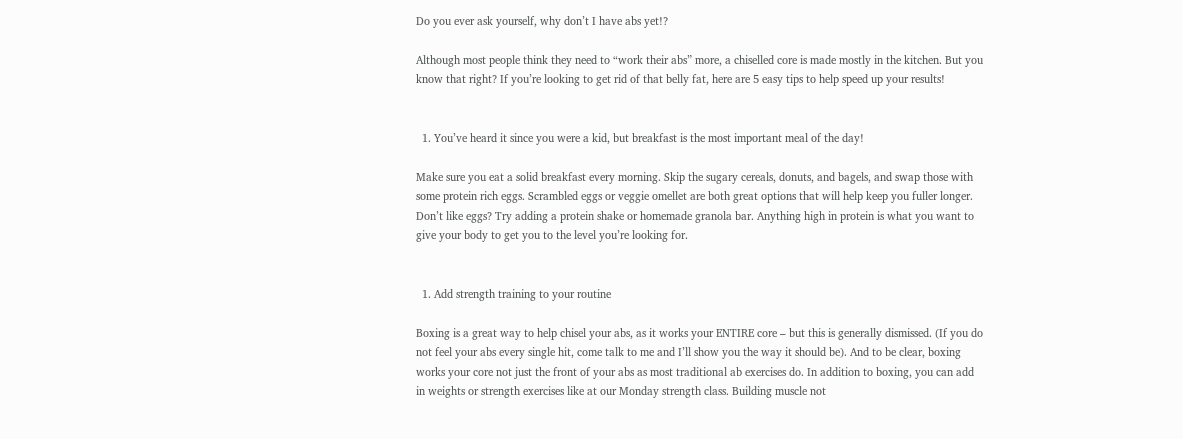Do you ever ask yourself, why don’t I have abs yet!?

Although most people think they need to “work their abs” more, a chiselled core is made mostly in the kitchen. But you know that right? If you’re looking to get rid of that belly fat, here are 5 easy tips to help speed up your results!


  1. You’ve heard it since you were a kid, but breakfast is the most important meal of the day!

Make sure you eat a solid breakfast every morning. Skip the sugary cereals, donuts, and bagels, and swap those with some protein rich eggs. Scrambled eggs or veggie omellet are both great options that will help keep you fuller longer. Don’t like eggs? Try adding a protein shake or homemade granola bar. Anything high in protein is what you want to give your body to get you to the level you’re looking for.


  1. Add strength training to your routine

Boxing is a great way to help chisel your abs, as it works your ENTIRE core – but this is generally dismissed. (If you do not feel your abs every single hit, come talk to me and I’ll show you the way it should be). And to be clear, boxing works your core not just the front of your abs as most traditional ab exercises do. In addition to boxing, you can add in weights or strength exercises like at our Monday strength class. Building muscle not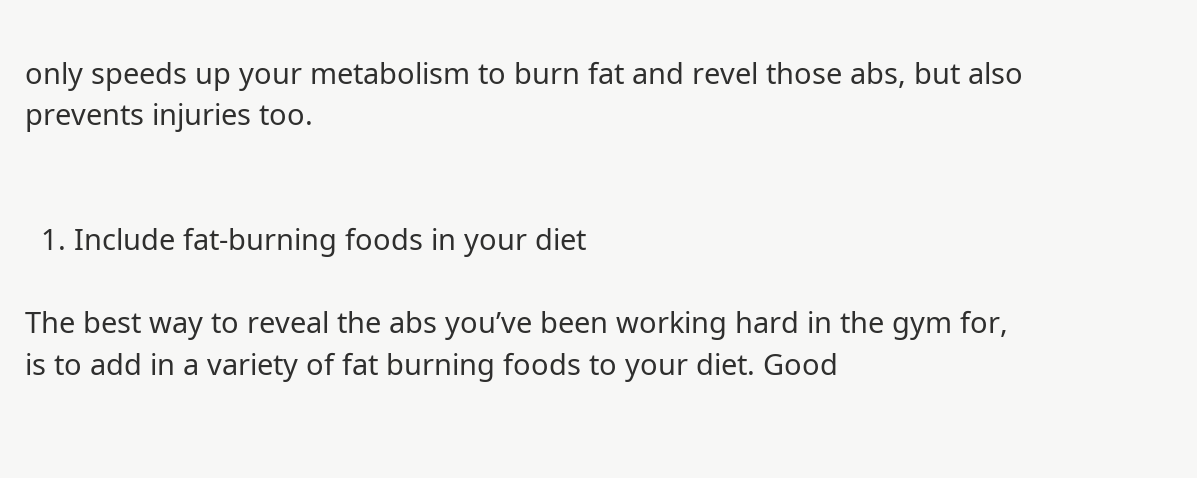only speeds up your metabolism to burn fat and revel those abs, but also prevents injuries too.


  1. Include fat-burning foods in your diet

The best way to reveal the abs you’ve been working hard in the gym for, is to add in a variety of fat burning foods to your diet. Good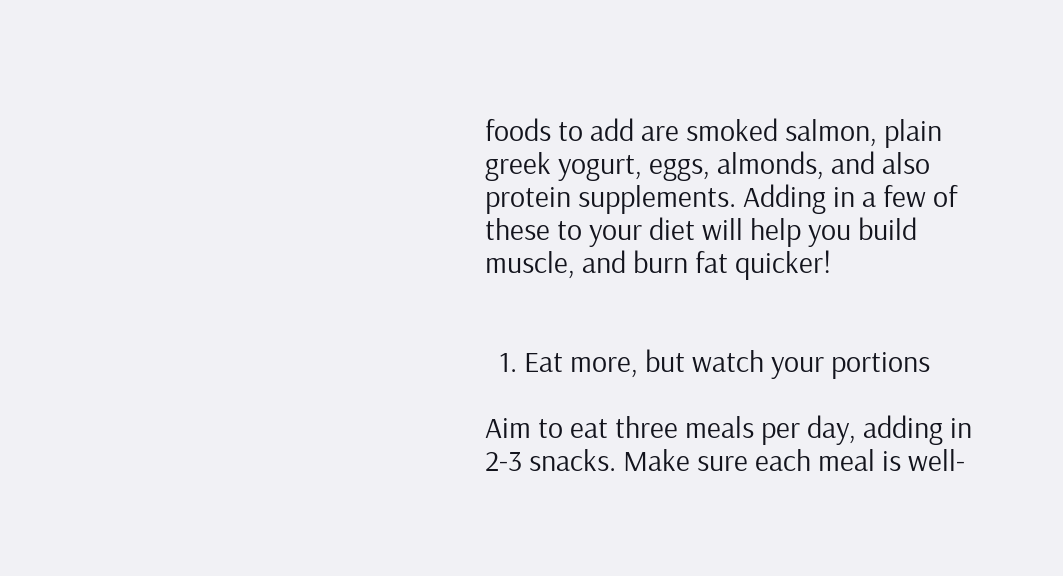foods to add are smoked salmon, plain greek yogurt, eggs, almonds, and also protein supplements. Adding in a few of these to your diet will help you build muscle, and burn fat quicker!


  1. Eat more, but watch your portions

Aim to eat three meals per day, adding in 2-3 snacks. Make sure each meal is well-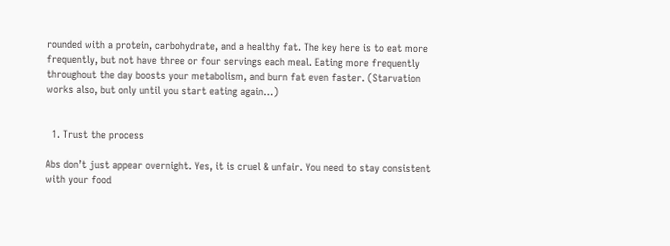rounded with a protein, carbohydrate, and a healthy fat. The key here is to eat more frequently, but not have three or four servings each meal. Eating more frequently throughout the day boosts your metabolism, and burn fat even faster. (Starvation works also, but only until you start eating again…)


  1. Trust the process

Abs don’t just appear overnight. Yes, it is cruel & unfair. You need to stay consistent with your food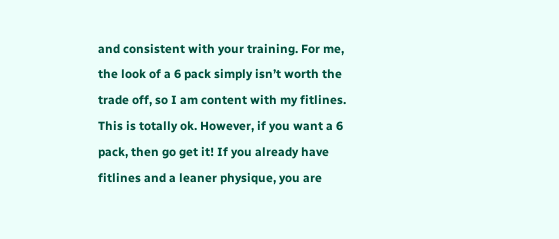and consistent with your training. For me, the look of a 6 pack simply isn’t worth the trade off, so I am content with my fitlines. This is totally ok. However, if you want a 6 pack, then go get it! If you already have fitlines and a leaner physique, you are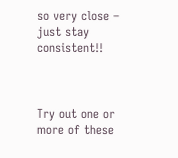so very close – just stay consistent!!



Try out one or more of these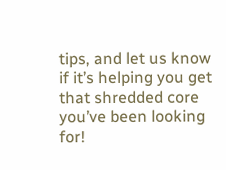tips, and let us know if it’s helping you get that shredded core you’ve been looking for!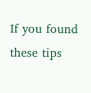If you found these tips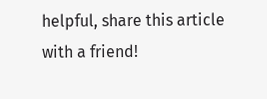helpful, share this article with a friend!